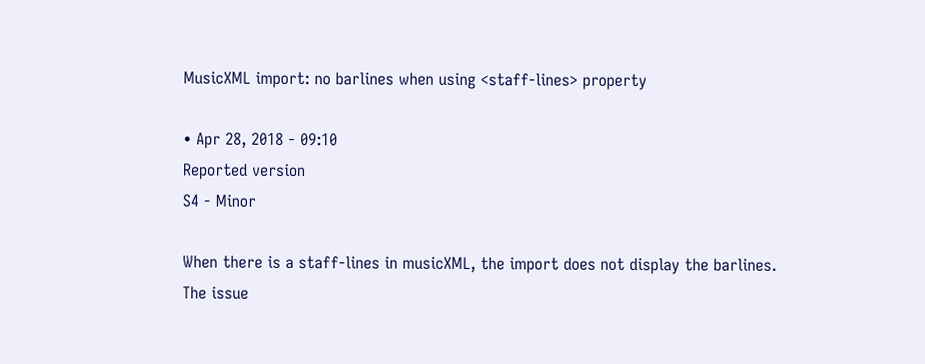MusicXML import: no barlines when using <staff-lines> property

• Apr 28, 2018 - 09:10
Reported version
S4 - Minor

When there is a staff-lines in musicXML, the import does not display the barlines.
The issue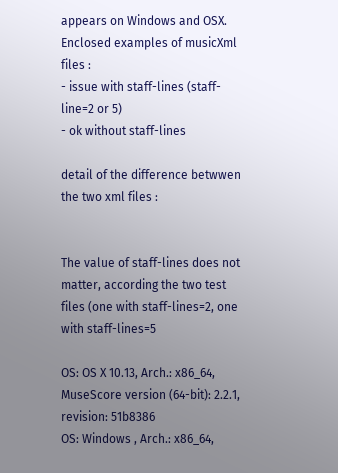appears on Windows and OSX.
Enclosed examples of musicXml files :
- issue with staff-lines (staff-line=2 or 5)
- ok without staff-lines

detail of the difference betwwen the two xml files :


The value of staff-lines does not matter, according the two test files (one with staff-lines=2, one with staff-lines=5

OS: OS X 10.13, Arch.: x86_64, MuseScore version (64-bit): 2.2.1, revision: 51b8386
OS: Windows , Arch.: x86_64,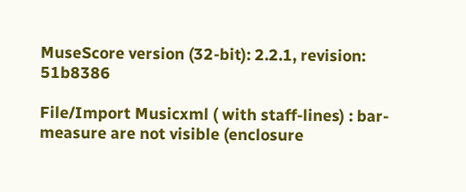MuseScore version (32-bit): 2.2.1, revision: 51b8386

File/Import Musicxml ( with staff-lines) : bar-measure are not visible (enclosure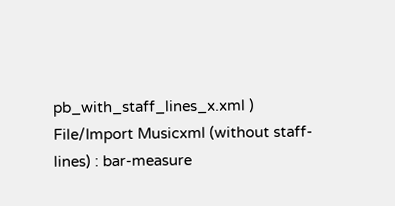pb_with_staff_lines_x.xml )
File/Import Musicxml (without staff-lines) : bar-measure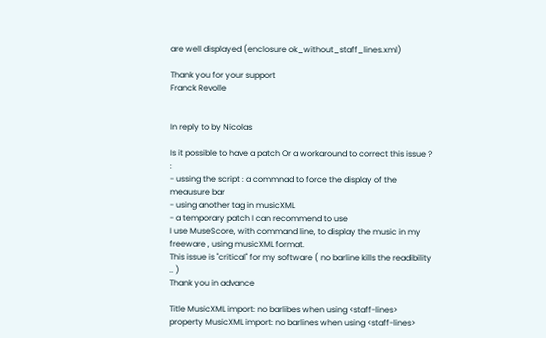are well displayed (enclosure ok_without_staff_lines.xml)

Thank you for your support
Franck Revolle


In reply to by Nicolas

Is it possible to have a patch Or a workaround to correct this issue ? :
- ussing the script : a commnad to force the display of the meausure bar
- using another tag in musicXML
- a temporary patch I can recommend to use
I use MuseScore, with command line, to display the music in my freeware , using musicXML format.
This issue is "critical" for my software ( no barline kills the readibility .. )
Thank you in advance

Title MusicXML import: no barlibes when using <staff-lines> property MusicXML import: no barlines when using <staff-lines>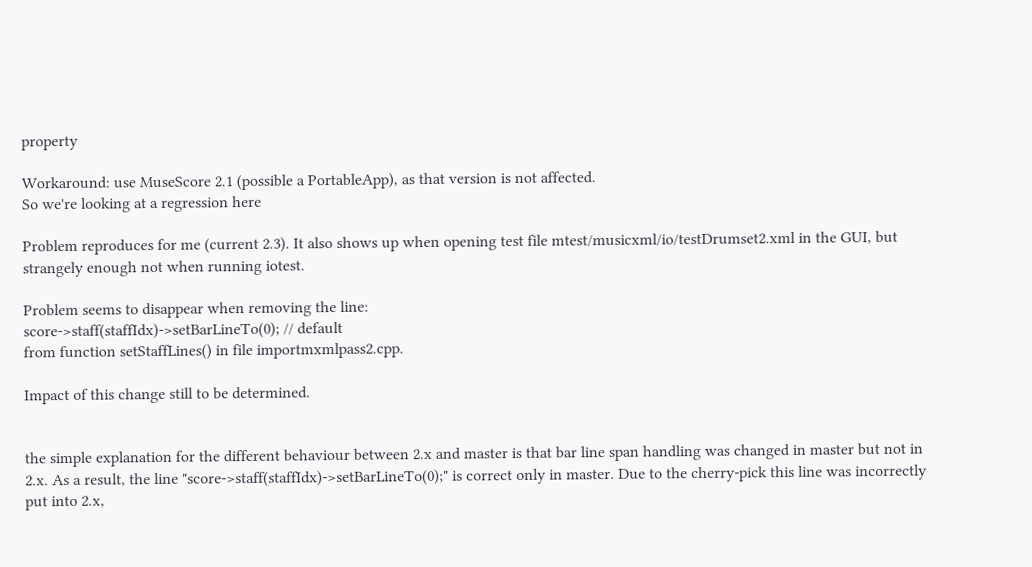property

Workaround: use MuseScore 2.1 (possible a PortableApp), as that version is not affected.
So we're looking at a regression here

Problem reproduces for me (current 2.3). It also shows up when opening test file mtest/musicxml/io/testDrumset2.xml in the GUI, but strangely enough not when running iotest.

Problem seems to disappear when removing the line:
score->staff(staffIdx)->setBarLineTo(0); // default
from function setStaffLines() in file importmxmlpass2.cpp.

Impact of this change still to be determined.


the simple explanation for the different behaviour between 2.x and master is that bar line span handling was changed in master but not in 2.x. As a result, the line "score->staff(staffIdx)->setBarLineTo(0);" is correct only in master. Due to the cherry-pick this line was incorrectly put into 2.x,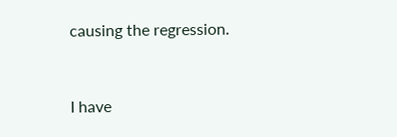causing the regression.


I have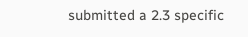submitted a 2.3 specific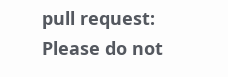pull request: Please do not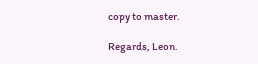copy to master.

Regards, Leon.